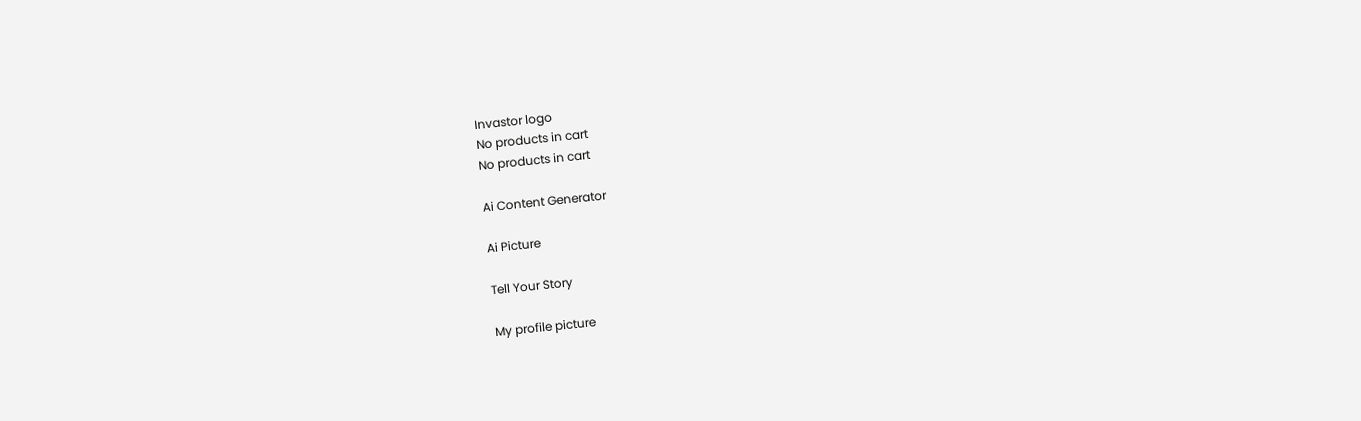Invastor logo
No products in cart
No products in cart

Ai Content Generator

Ai Picture

Tell Your Story

My profile picture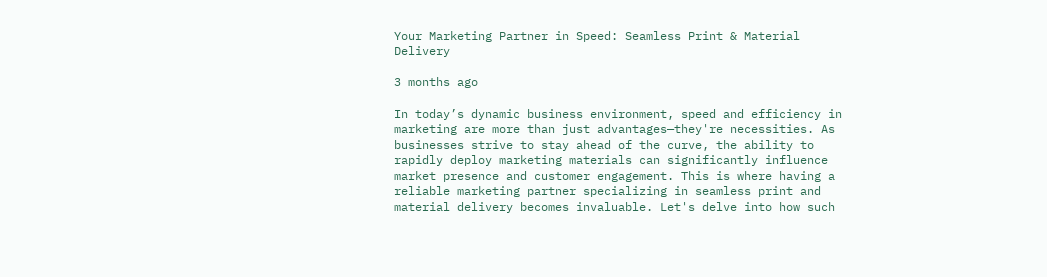Your Marketing Partner in Speed: Seamless Print & Material Delivery

3 months ago

In today’s dynamic business environment, speed and efficiency in marketing are more than just advantages—they're necessities. As businesses strive to stay ahead of the curve, the ability to rapidly deploy marketing materials can significantly influence market presence and customer engagement. This is where having a reliable marketing partner specializing in seamless print and material delivery becomes invaluable. Let's delve into how such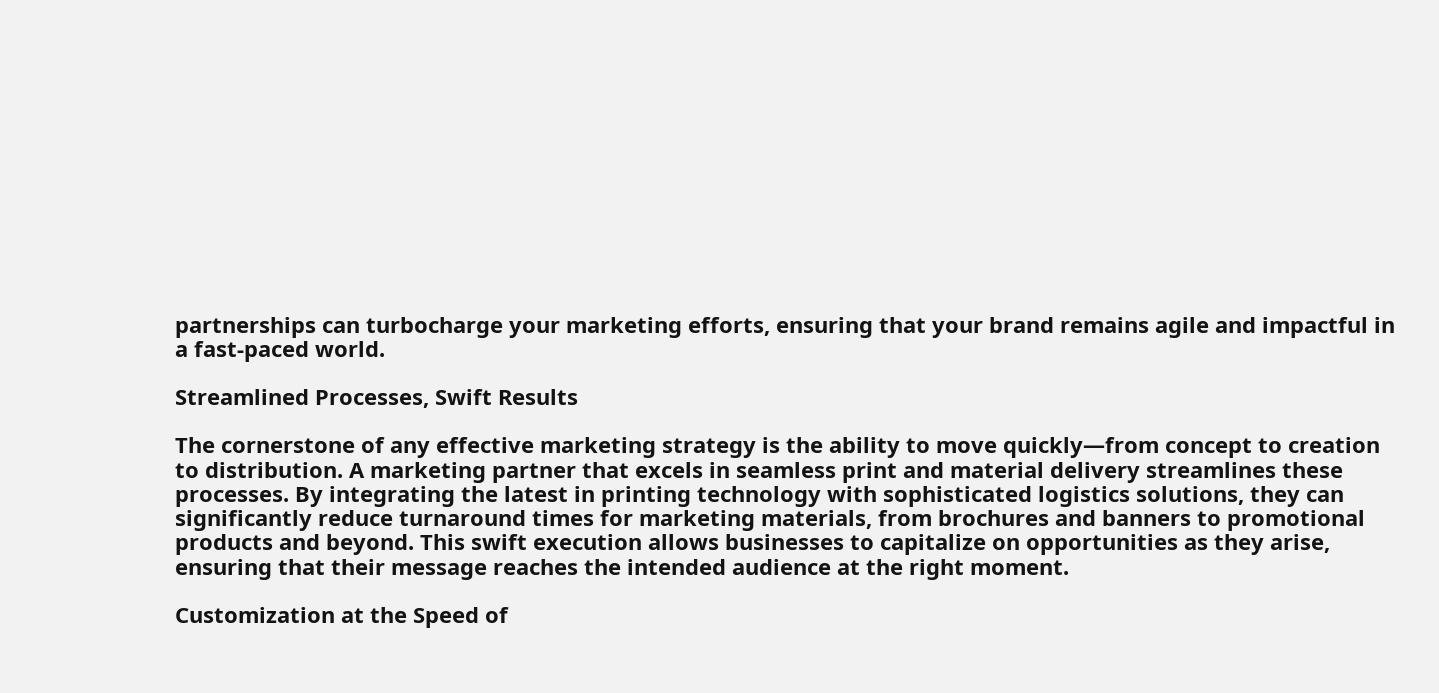partnerships can turbocharge your marketing efforts, ensuring that your brand remains agile and impactful in a fast-paced world.

Streamlined Processes, Swift Results

The cornerstone of any effective marketing strategy is the ability to move quickly—from concept to creation to distribution. A marketing partner that excels in seamless print and material delivery streamlines these processes. By integrating the latest in printing technology with sophisticated logistics solutions, they can significantly reduce turnaround times for marketing materials, from brochures and banners to promotional products and beyond. This swift execution allows businesses to capitalize on opportunities as they arise, ensuring that their message reaches the intended audience at the right moment.

Customization at the Speed of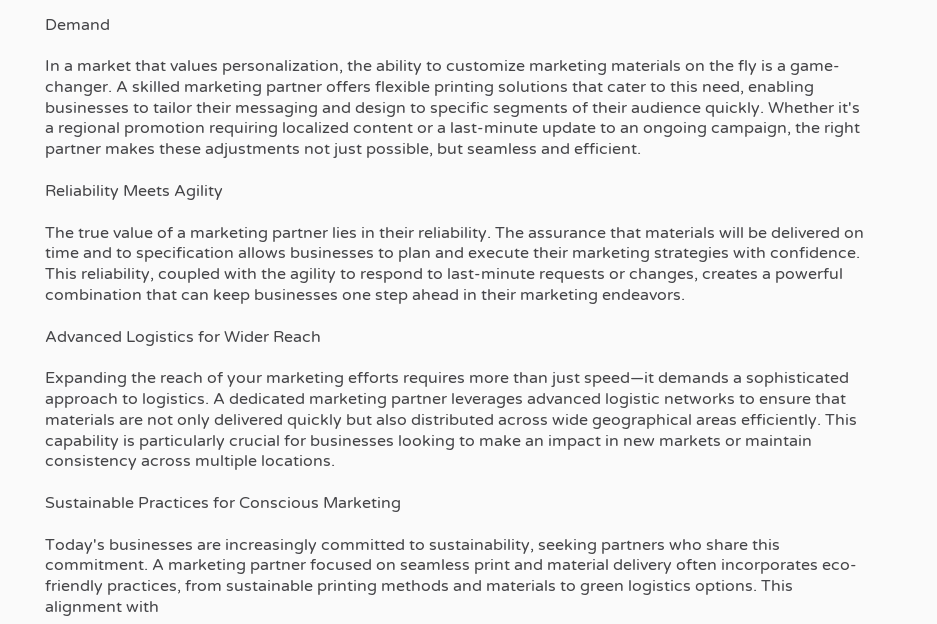Demand

In a market that values personalization, the ability to customize marketing materials on the fly is a game-changer. A skilled marketing partner offers flexible printing solutions that cater to this need, enabling businesses to tailor their messaging and design to specific segments of their audience quickly. Whether it's a regional promotion requiring localized content or a last-minute update to an ongoing campaign, the right partner makes these adjustments not just possible, but seamless and efficient.

Reliability Meets Agility

The true value of a marketing partner lies in their reliability. The assurance that materials will be delivered on time and to specification allows businesses to plan and execute their marketing strategies with confidence. This reliability, coupled with the agility to respond to last-minute requests or changes, creates a powerful combination that can keep businesses one step ahead in their marketing endeavors.

Advanced Logistics for Wider Reach

Expanding the reach of your marketing efforts requires more than just speed—it demands a sophisticated approach to logistics. A dedicated marketing partner leverages advanced logistic networks to ensure that materials are not only delivered quickly but also distributed across wide geographical areas efficiently. This capability is particularly crucial for businesses looking to make an impact in new markets or maintain consistency across multiple locations.

Sustainable Practices for Conscious Marketing

Today's businesses are increasingly committed to sustainability, seeking partners who share this commitment. A marketing partner focused on seamless print and material delivery often incorporates eco-friendly practices, from sustainable printing methods and materials to green logistics options. This alignment with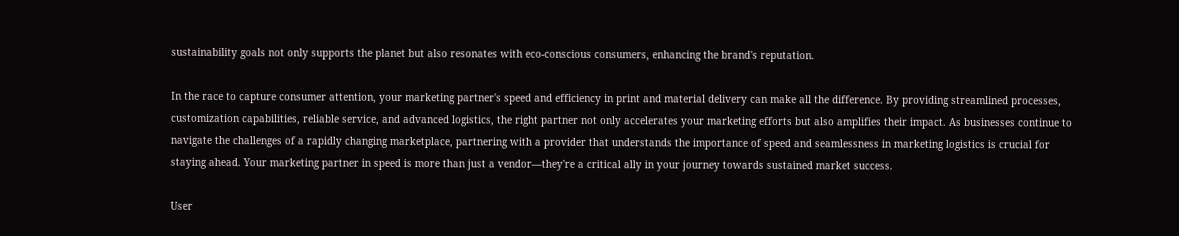sustainability goals not only supports the planet but also resonates with eco-conscious consumers, enhancing the brand's reputation.

In the race to capture consumer attention, your marketing partner's speed and efficiency in print and material delivery can make all the difference. By providing streamlined processes, customization capabilities, reliable service, and advanced logistics, the right partner not only accelerates your marketing efforts but also amplifies their impact. As businesses continue to navigate the challenges of a rapidly changing marketplace, partnering with a provider that understands the importance of speed and seamlessness in marketing logistics is crucial for staying ahead. Your marketing partner in speed is more than just a vendor—they're a critical ally in your journey towards sustained market success.

User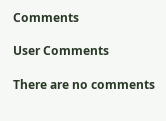Comments

User Comments

There are no comments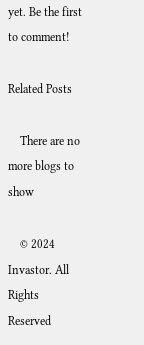yet. Be the first to comment!

Related Posts

    There are no more blogs to show

    © 2024 Invastor. All Rights Reserved